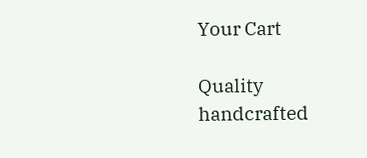Your Cart

Quality handcrafted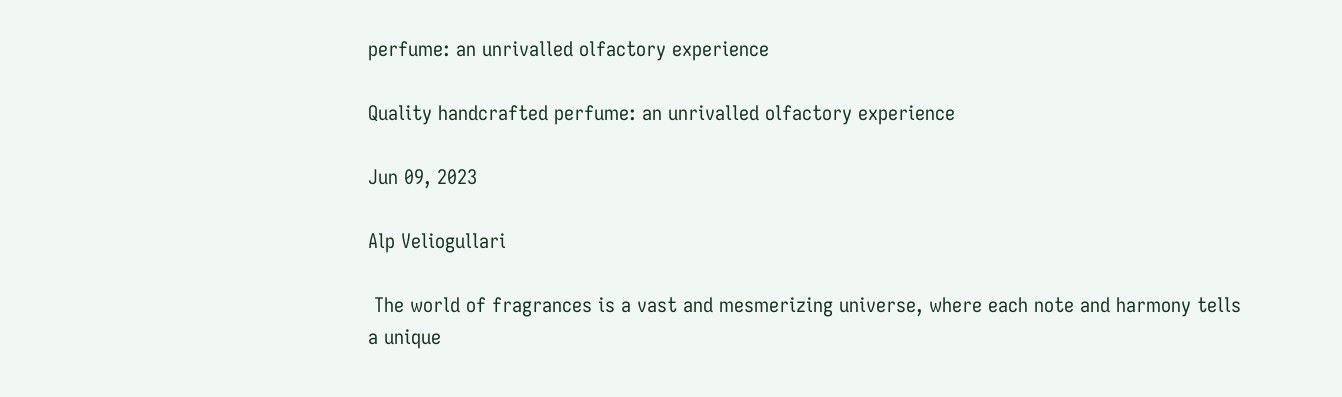perfume: an unrivalled olfactory experience

Quality handcrafted perfume: an unrivalled olfactory experience

Jun 09, 2023

Alp Veliogullari

 The world of fragrances is a vast and mesmerizing universe, where each note and harmony tells a unique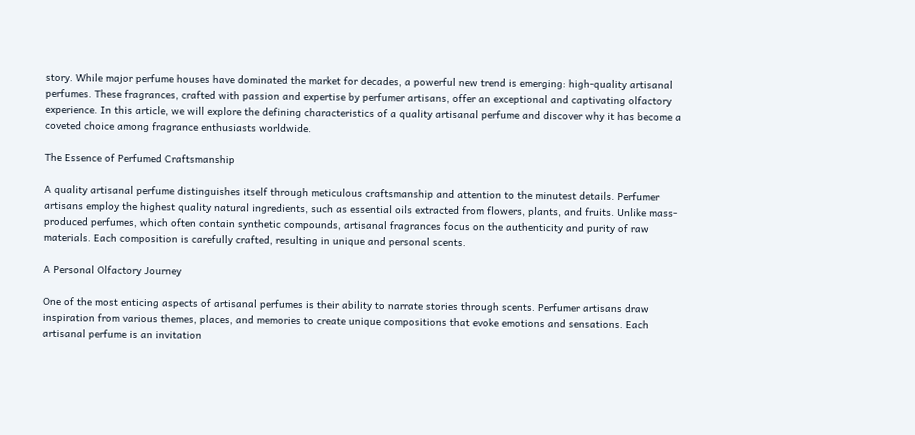story. While major perfume houses have dominated the market for decades, a powerful new trend is emerging: high-quality artisanal perfumes. These fragrances, crafted with passion and expertise by perfumer artisans, offer an exceptional and captivating olfactory experience. In this article, we will explore the defining characteristics of a quality artisanal perfume and discover why it has become a coveted choice among fragrance enthusiasts worldwide.

The Essence of Perfumed Craftsmanship

A quality artisanal perfume distinguishes itself through meticulous craftsmanship and attention to the minutest details. Perfumer artisans employ the highest quality natural ingredients, such as essential oils extracted from flowers, plants, and fruits. Unlike mass-produced perfumes, which often contain synthetic compounds, artisanal fragrances focus on the authenticity and purity of raw materials. Each composition is carefully crafted, resulting in unique and personal scents.

A Personal Olfactory Journey

One of the most enticing aspects of artisanal perfumes is their ability to narrate stories through scents. Perfumer artisans draw inspiration from various themes, places, and memories to create unique compositions that evoke emotions and sensations. Each artisanal perfume is an invitation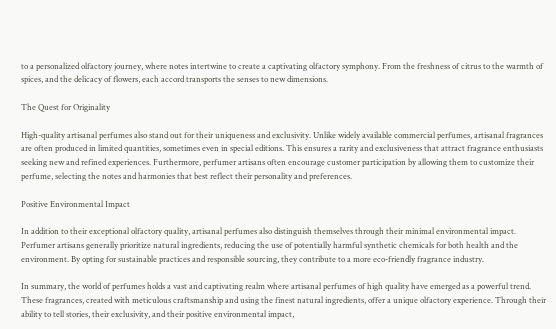to a personalized olfactory journey, where notes intertwine to create a captivating olfactory symphony. From the freshness of citrus to the warmth of spices, and the delicacy of flowers, each accord transports the senses to new dimensions.

The Quest for Originality

High-quality artisanal perfumes also stand out for their uniqueness and exclusivity. Unlike widely available commercial perfumes, artisanal fragrances are often produced in limited quantities, sometimes even in special editions. This ensures a rarity and exclusiveness that attract fragrance enthusiasts seeking new and refined experiences. Furthermore, perfumer artisans often encourage customer participation by allowing them to customize their perfume, selecting the notes and harmonies that best reflect their personality and preferences.

Positive Environmental Impact

In addition to their exceptional olfactory quality, artisanal perfumes also distinguish themselves through their minimal environmental impact. Perfumer artisans generally prioritize natural ingredients, reducing the use of potentially harmful synthetic chemicals for both health and the environment. By opting for sustainable practices and responsible sourcing, they contribute to a more eco-friendly fragrance industry.

In summary, the world of perfumes holds a vast and captivating realm where artisanal perfumes of high quality have emerged as a powerful trend. These fragrances, created with meticulous craftsmanship and using the finest natural ingredients, offer a unique olfactory experience. Through their ability to tell stories, their exclusivity, and their positive environmental impact,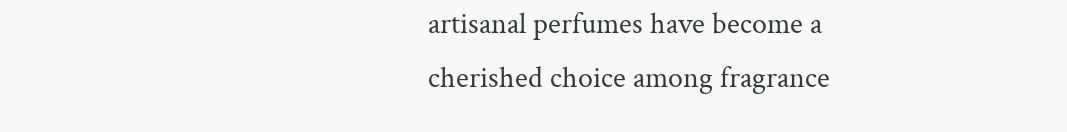artisanal perfumes have become a cherished choice among fragrance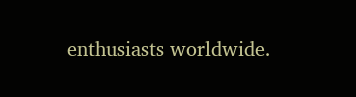enthusiasts worldwide.